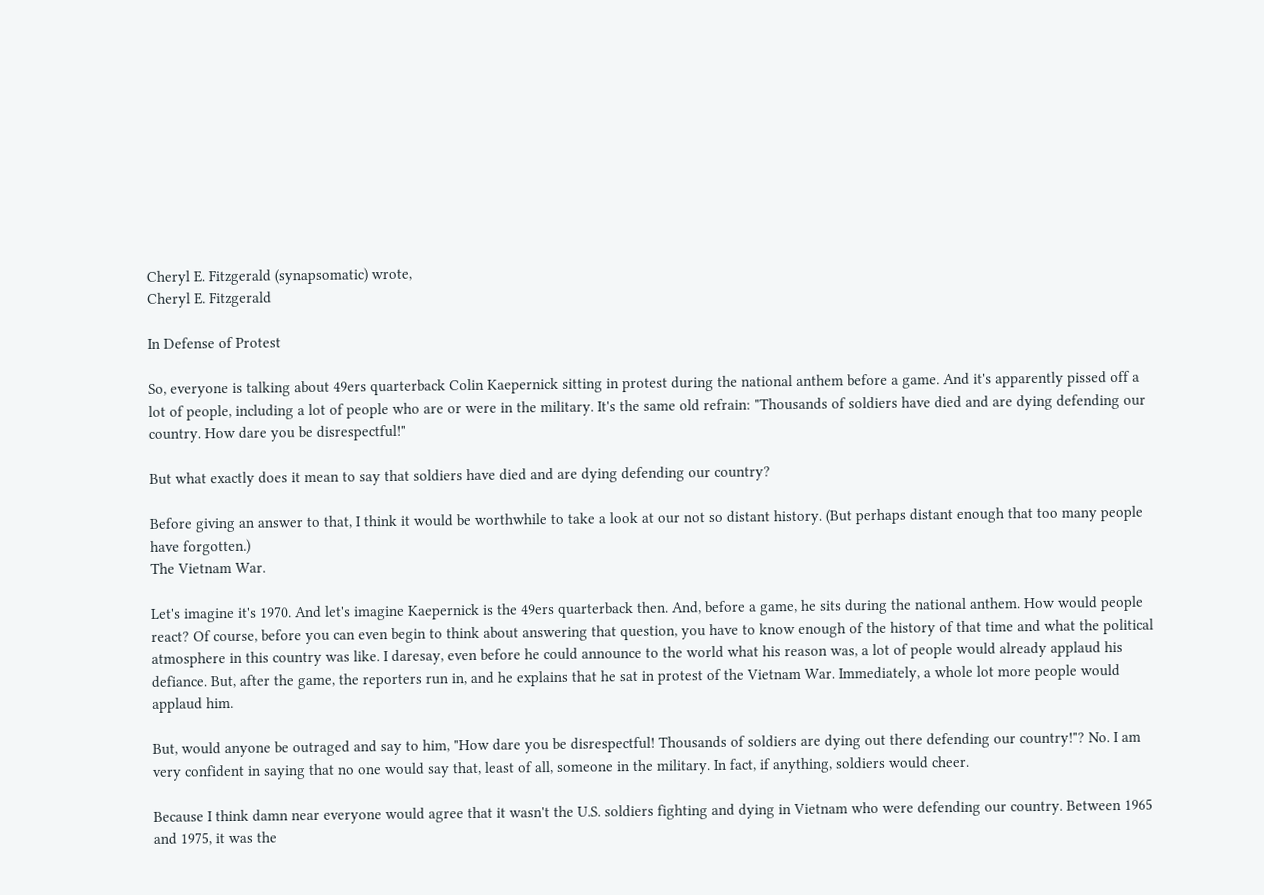Cheryl E. Fitzgerald (synapsomatic) wrote,
Cheryl E. Fitzgerald

In Defense of Protest

So, everyone is talking about 49ers quarterback Colin Kaepernick sitting in protest during the national anthem before a game. And it's apparently pissed off a lot of people, including a lot of people who are or were in the military. It's the same old refrain: "Thousands of soldiers have died and are dying defending our country. How dare you be disrespectful!"

But what exactly does it mean to say that soldiers have died and are dying defending our country?

Before giving an answer to that, I think it would be worthwhile to take a look at our not so distant history. (But perhaps distant enough that too many people have forgotten.)
The Vietnam War.

Let's imagine it's 1970. And let's imagine Kaepernick is the 49ers quarterback then. And, before a game, he sits during the national anthem. How would people react? Of course, before you can even begin to think about answering that question, you have to know enough of the history of that time and what the political atmosphere in this country was like. I daresay, even before he could announce to the world what his reason was, a lot of people would already applaud his defiance. But, after the game, the reporters run in, and he explains that he sat in protest of the Vietnam War. Immediately, a whole lot more people would applaud him.

But, would anyone be outraged and say to him, "How dare you be disrespectful! Thousands of soldiers are dying out there defending our country!"? No. I am very confident in saying that no one would say that, least of all, someone in the military. In fact, if anything, soldiers would cheer.

Because I think damn near everyone would agree that it wasn't the U.S. soldiers fighting and dying in Vietnam who were defending our country. Between 1965 and 1975, it was the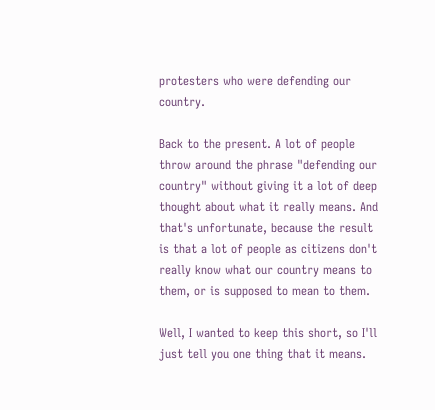protesters who were defending our country.

Back to the present. A lot of people throw around the phrase "defending our country" without giving it a lot of deep thought about what it really means. And that's unfortunate, because the result is that a lot of people as citizens don't really know what our country means to them, or is supposed to mean to them.

Well, I wanted to keep this short, so I'll just tell you one thing that it means.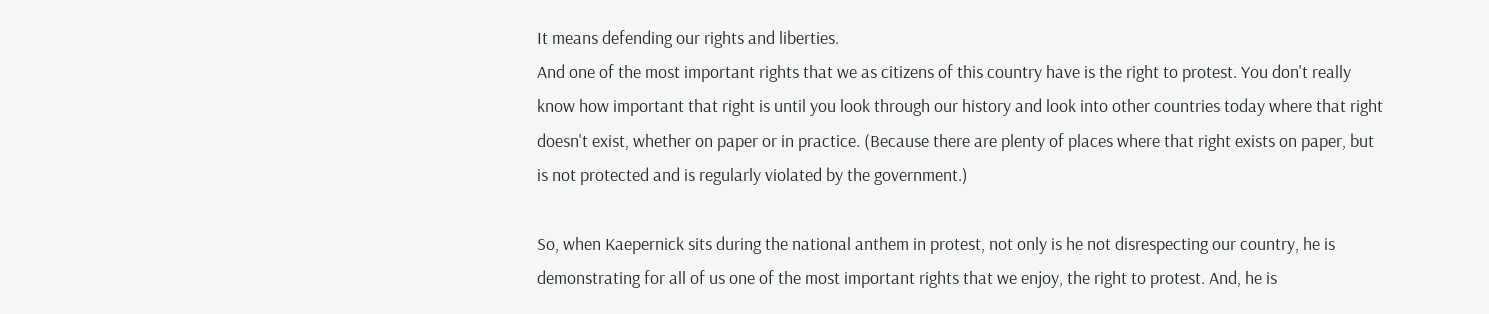It means defending our rights and liberties.
And one of the most important rights that we as citizens of this country have is the right to protest. You don't really know how important that right is until you look through our history and look into other countries today where that right doesn't exist, whether on paper or in practice. (Because there are plenty of places where that right exists on paper, but is not protected and is regularly violated by the government.)

So, when Kaepernick sits during the national anthem in protest, not only is he not disrespecting our country, he is demonstrating for all of us one of the most important rights that we enjoy, the right to protest. And, he is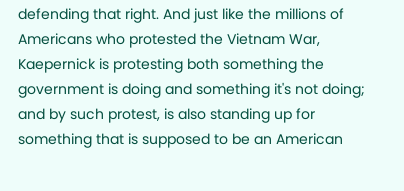defending that right. And just like the millions of Americans who protested the Vietnam War, Kaepernick is protesting both something the government is doing and something it's not doing; and by such protest, is also standing up for something that is supposed to be an American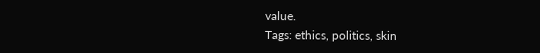value.
Tags: ethics, politics, skin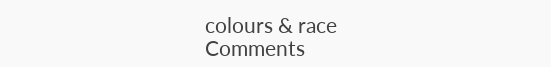colours & race
Comments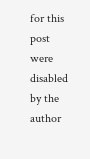for this post were disabled by the author